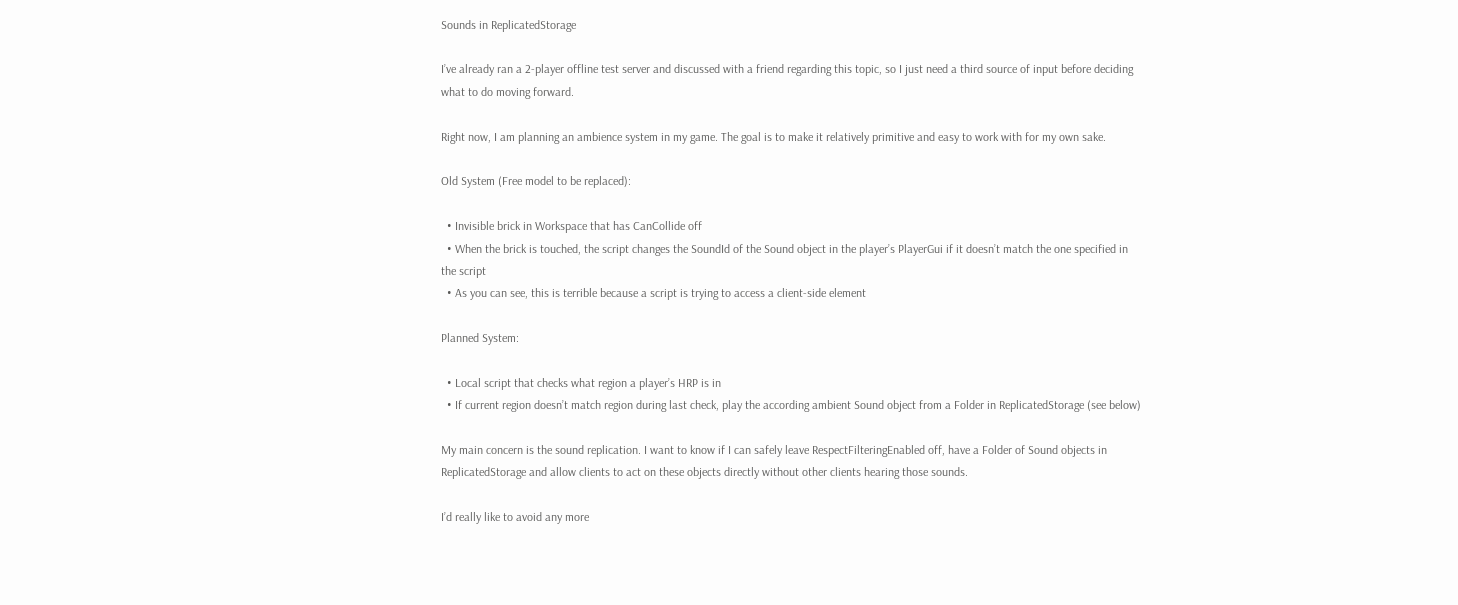Sounds in ReplicatedStorage

I’ve already ran a 2-player offline test server and discussed with a friend regarding this topic, so I just need a third source of input before deciding what to do moving forward.

Right now, I am planning an ambience system in my game. The goal is to make it relatively primitive and easy to work with for my own sake.

Old System (Free model to be replaced):

  • Invisible brick in Workspace that has CanCollide off
  • When the brick is touched, the script changes the SoundId of the Sound object in the player’s PlayerGui if it doesn’t match the one specified in the script
  • As you can see, this is terrible because a script is trying to access a client-side element

Planned System:

  • Local script that checks what region a player’s HRP is in
  • If current region doesn’t match region during last check, play the according ambient Sound object from a Folder in ReplicatedStorage (see below)

My main concern is the sound replication. I want to know if I can safely leave RespectFilteringEnabled off, have a Folder of Sound objects in ReplicatedStorage and allow clients to act on these objects directly without other clients hearing those sounds.

I’d really like to avoid any more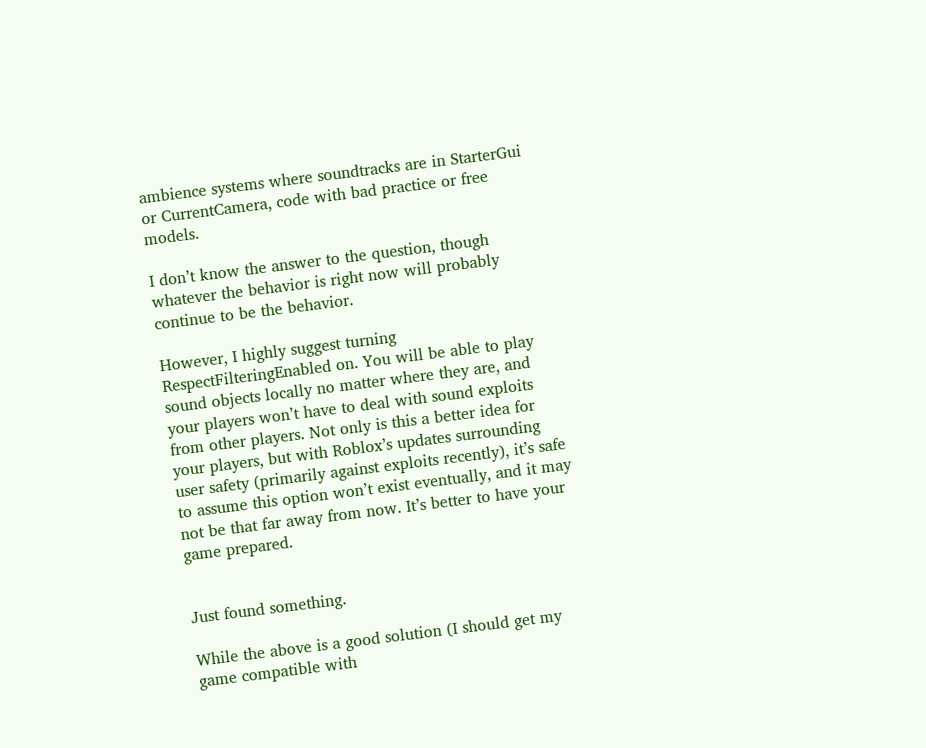ambience systems where soundtracks are in StarterGui or CurrentCamera, code with bad practice or free models.

I don’t know the answer to the question, though whatever the behavior is right now will probably continue to be the behavior.

However, I highly suggest turning RespectFilteringEnabled on. You will be able to play sound objects locally no matter where they are, and your players won’t have to deal with sound exploits from other players. Not only is this a better idea for your players, but with Roblox’s updates surrounding user safety (primarily against exploits recently), it’s safe to assume this option won’t exist eventually, and it may not be that far away from now. It’s better to have your game prepared.


Just found something.

While the above is a good solution (I should get my game compatible with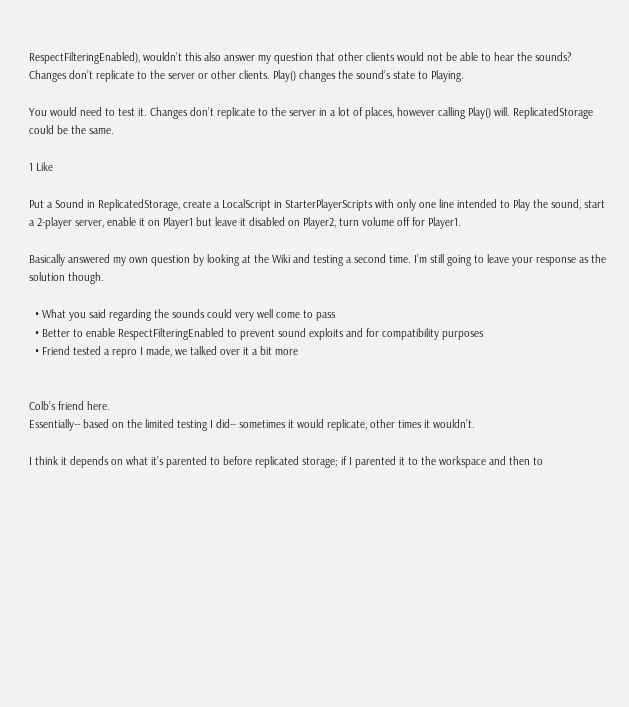RespectFilteringEnabled), wouldn’t this also answer my question that other clients would not be able to hear the sounds? Changes don’t replicate to the server or other clients. Play() changes the sound’s state to Playing.

You would need to test it. Changes don’t replicate to the server in a lot of places, however calling Play() will. ReplicatedStorage could be the same.

1 Like

Put a Sound in ReplicatedStorage, create a LocalScript in StarterPlayerScripts with only one line intended to Play the sound, start a 2-player server, enable it on Player1 but leave it disabled on Player2, turn volume off for Player1.

Basically answered my own question by looking at the Wiki and testing a second time. I’m still going to leave your response as the solution though.

  • What you said regarding the sounds could very well come to pass
  • Better to enable RespectFilteringEnabled to prevent sound exploits and for compatibility purposes
  • Friend tested a repro I made, we talked over it a bit more


Colb’s friend here.
Essentially-- based on the limited testing I did-- sometimes it would replicate, other times it wouldn’t.

I think it depends on what it’s parented to before replicated storage; if I parented it to the workspace and then to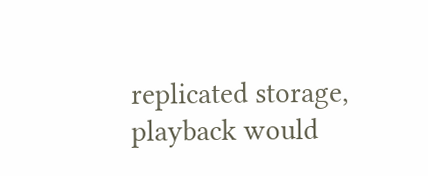replicated storage, playback would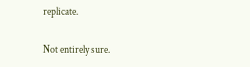replicate.

Not entirely sure.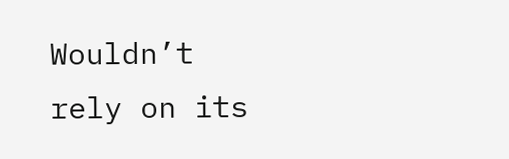Wouldn’t rely on its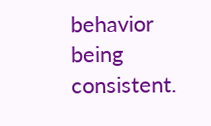behavior being consistent.